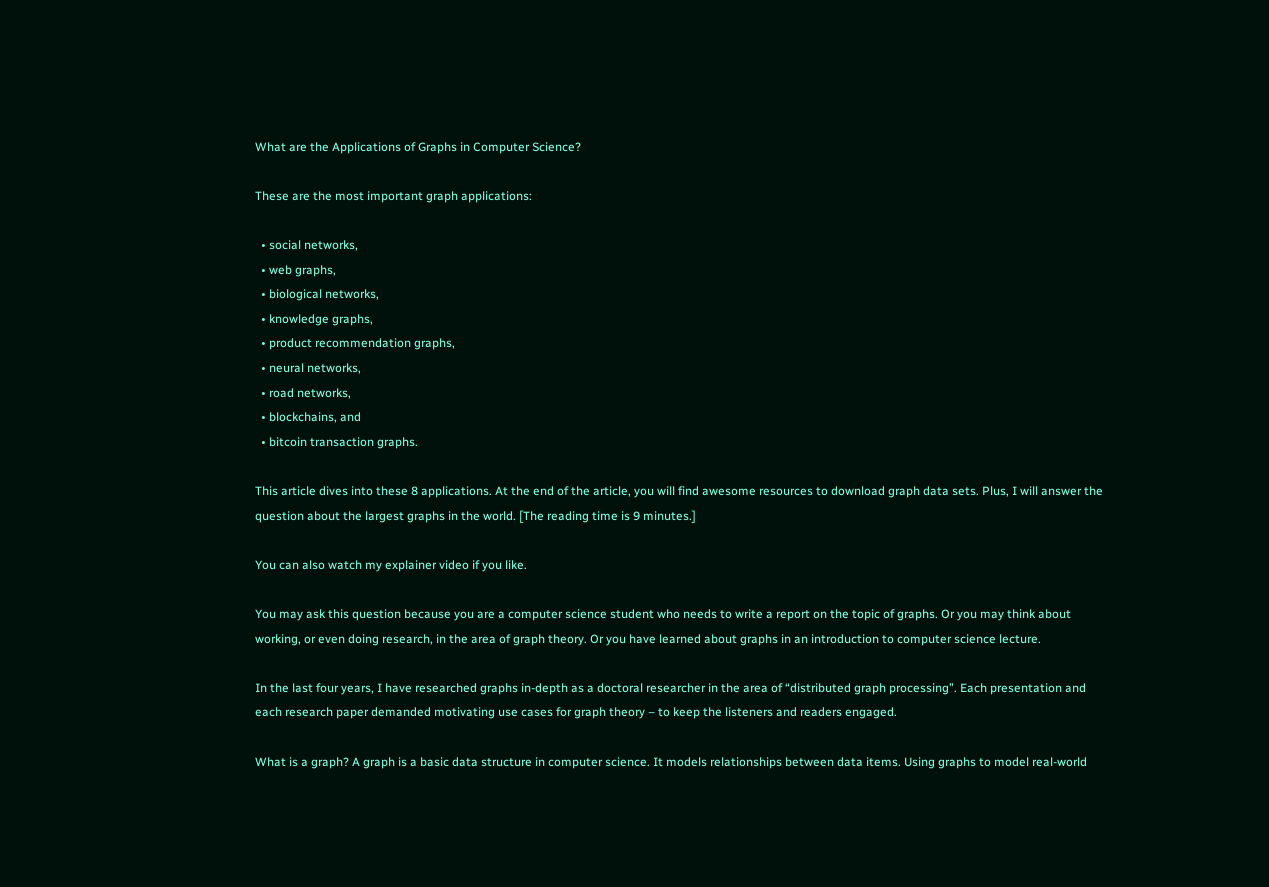What are the Applications of Graphs in Computer Science?

These are the most important graph applications:

  • social networks,
  • web graphs,
  • biological networks,
  • knowledge graphs,
  • product recommendation graphs,
  • neural networks,
  • road networks,
  • blockchains, and
  • bitcoin transaction graphs.

This article dives into these 8 applications. At the end of the article, you will find awesome resources to download graph data sets. Plus, I will answer the question about the largest graphs in the world. [The reading time is 9 minutes.]

You can also watch my explainer video if you like.

You may ask this question because you are a computer science student who needs to write a report on the topic of graphs. Or you may think about working, or even doing research, in the area of graph theory. Or you have learned about graphs in an introduction to computer science lecture.

In the last four years, I have researched graphs in-depth as a doctoral researcher in the area of “distributed graph processing”. Each presentation and each research paper demanded motivating use cases for graph theory – to keep the listeners and readers engaged.

What is a graph? A graph is a basic data structure in computer science. It models relationships between data items. Using graphs to model real-world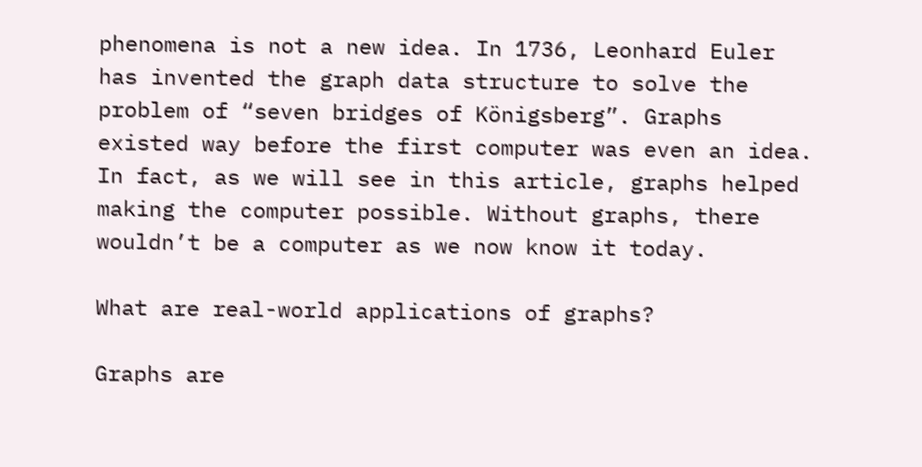phenomena is not a new idea. In 1736, Leonhard Euler has invented the graph data structure to solve the problem of “seven bridges of Königsberg”. Graphs existed way before the first computer was even an idea. In fact, as we will see in this article, graphs helped making the computer possible. Without graphs, there wouldn’t be a computer as we now know it today.

What are real-world applications of graphs?

Graphs are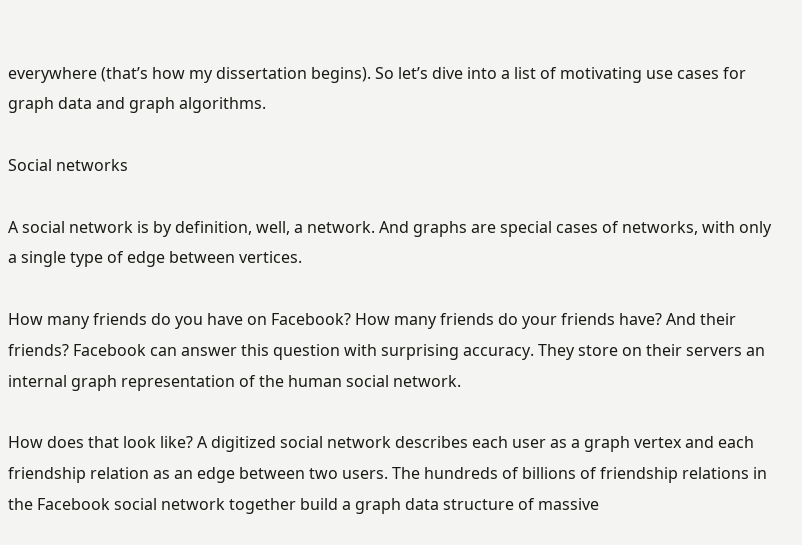everywhere (that’s how my dissertation begins). So let’s dive into a list of motivating use cases for graph data and graph algorithms.

Social networks

A social network is by definition, well, a network. And graphs are special cases of networks, with only a single type of edge between vertices.

How many friends do you have on Facebook? How many friends do your friends have? And their friends? Facebook can answer this question with surprising accuracy. They store on their servers an internal graph representation of the human social network.

How does that look like? A digitized social network describes each user as a graph vertex and each friendship relation as an edge between two users. The hundreds of billions of friendship relations in the Facebook social network together build a graph data structure of massive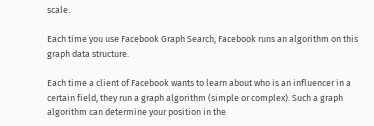scale.

Each time you use Facebook Graph Search, Facebook runs an algorithm on this graph data structure.

Each time a client of Facebook wants to learn about who is an influencer in a certain field, they run a graph algorithm (simple or complex). Such a graph algorithm can determine your position in the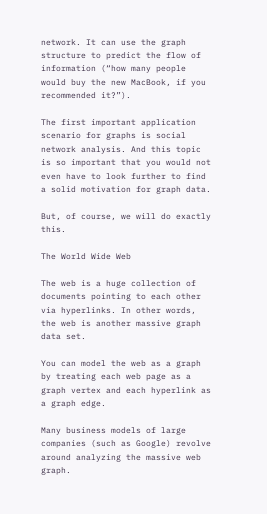network. It can use the graph structure to predict the flow of information (“how many people would buy the new MacBook, if you recommended it?”).

The first important application scenario for graphs is social network analysis. And this topic is so important that you would not even have to look further to find a solid motivation for graph data.

But, of course, we will do exactly this.

The World Wide Web

The web is a huge collection of documents pointing to each other via hyperlinks. In other words, the web is another massive graph data set.

You can model the web as a graph by treating each web page as a graph vertex and each hyperlink as a graph edge.

Many business models of large companies (such as Google) revolve around analyzing the massive web graph.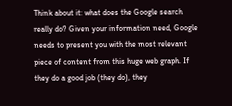Think about it: what does the Google search really do? Given your information need, Google needs to present you with the most relevant piece of content from this huge web graph. If they do a good job (they do), they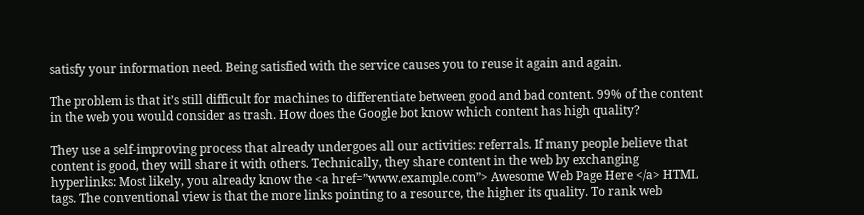satisfy your information need. Being satisfied with the service causes you to reuse it again and again.

The problem is that it’s still difficult for machines to differentiate between good and bad content. 99% of the content in the web you would consider as trash. How does the Google bot know which content has high quality?

They use a self-improving process that already undergoes all our activities: referrals. If many people believe that content is good, they will share it with others. Technically, they share content in the web by exchanging hyperlinks: Most likely, you already know the <a href=”www.example.com”> Awesome Web Page Here </a> HTML tags. The conventional view is that the more links pointing to a resource, the higher its quality. To rank web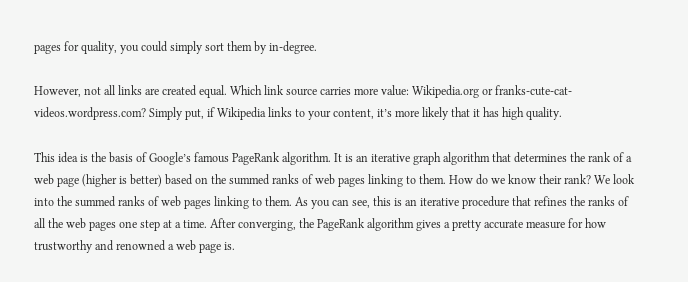pages for quality, you could simply sort them by in-degree.

However, not all links are created equal. Which link source carries more value: Wikipedia.org or franks-cute-cat-videos.wordpress.com? Simply put, if Wikipedia links to your content, it’s more likely that it has high quality.

This idea is the basis of Google’s famous PageRank algorithm. It is an iterative graph algorithm that determines the rank of a web page (higher is better) based on the summed ranks of web pages linking to them. How do we know their rank? We look into the summed ranks of web pages linking to them. As you can see, this is an iterative procedure that refines the ranks of all the web pages one step at a time. After converging, the PageRank algorithm gives a pretty accurate measure for how trustworthy and renowned a web page is.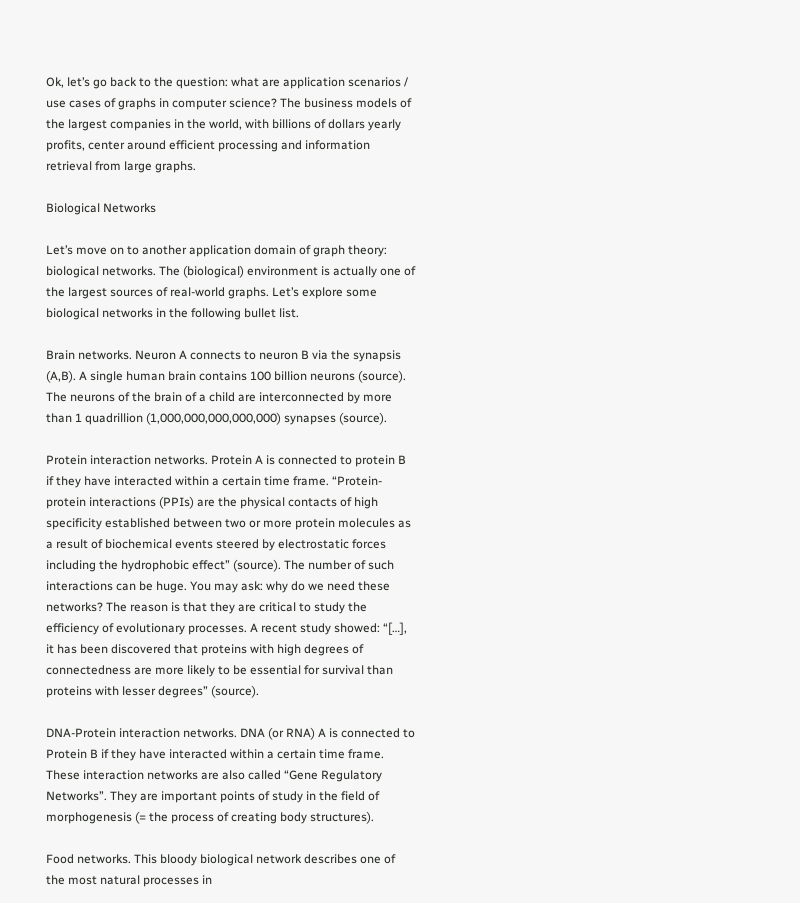Ok, let’s go back to the question: what are application scenarios / use cases of graphs in computer science? The business models of the largest companies in the world, with billions of dollars yearly profits, center around efficient processing and information retrieval from large graphs.

Biological Networks

Let’s move on to another application domain of graph theory: biological networks. The (biological) environment is actually one of the largest sources of real-world graphs. Let’s explore some biological networks in the following bullet list.

Brain networks. Neuron A connects to neuron B via the synapsis (A,B). A single human brain contains 100 billion neurons (source). The neurons of the brain of a child are interconnected by more than 1 quadrillion (1,000,000,000,000,000) synapses (source).

Protein interaction networks. Protein A is connected to protein B if they have interacted within a certain time frame. “Protein-protein interactions (PPIs) are the physical contacts of high specificity established between two or more protein molecules as a result of biochemical events steered by electrostatic forces including the hydrophobic effect” (source). The number of such interactions can be huge. You may ask: why do we need these networks? The reason is that they are critical to study the efficiency of evolutionary processes. A recent study showed: “[…], it has been discovered that proteins with high degrees of connectedness are more likely to be essential for survival than proteins with lesser degrees” (source).

DNA-Protein interaction networks. DNA (or RNA) A is connected to Protein B if they have interacted within a certain time frame. These interaction networks are also called “Gene Regulatory Networks”. They are important points of study in the field of morphogenesis (= the process of creating body structures).

Food networks. This bloody biological network describes one of the most natural processes in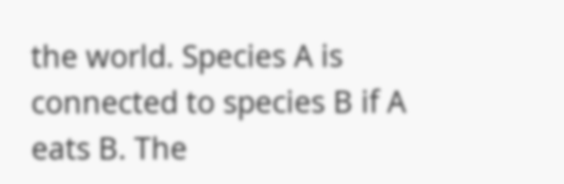the world. Species A is connected to species B if A eats B. The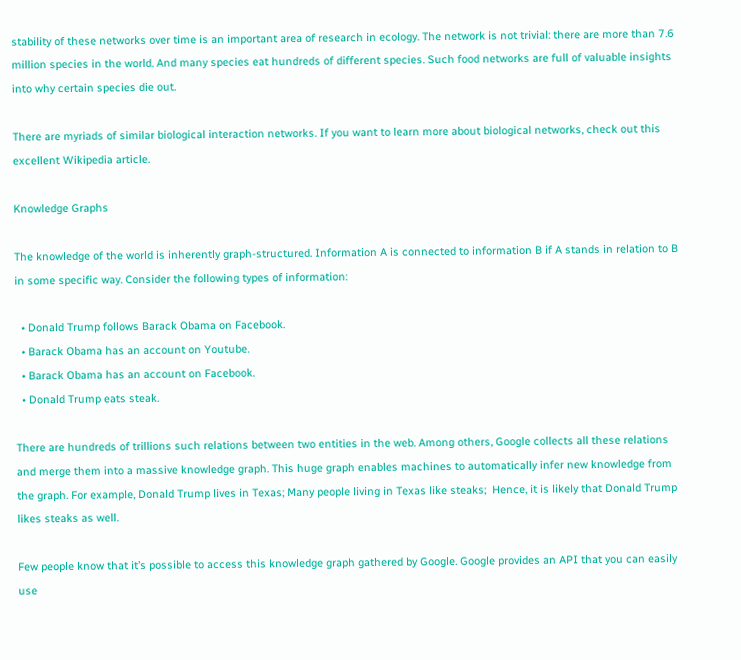stability of these networks over time is an important area of research in ecology. The network is not trivial: there are more than 7.6 million species in the world. And many species eat hundreds of different species. Such food networks are full of valuable insights into why certain species die out.

There are myriads of similar biological interaction networks. If you want to learn more about biological networks, check out this excellent Wikipedia article.

Knowledge Graphs

The knowledge of the world is inherently graph-structured. Information A is connected to information B if A stands in relation to B in some specific way. Consider the following types of information:

  • Donald Trump follows Barack Obama on Facebook.
  • Barack Obama has an account on Youtube.
  • Barack Obama has an account on Facebook.
  • Donald Trump eats steak.

There are hundreds of trillions such relations between two entities in the web. Among others, Google collects all these relations and merge them into a massive knowledge graph. This huge graph enables machines to automatically infer new knowledge from the graph. For example, Donald Trump lives in Texas; Many people living in Texas like steaks;  Hence, it is likely that Donald Trump likes steaks as well.

Few people know that it’s possible to access this knowledge graph gathered by Google. Google provides an API that you can easily use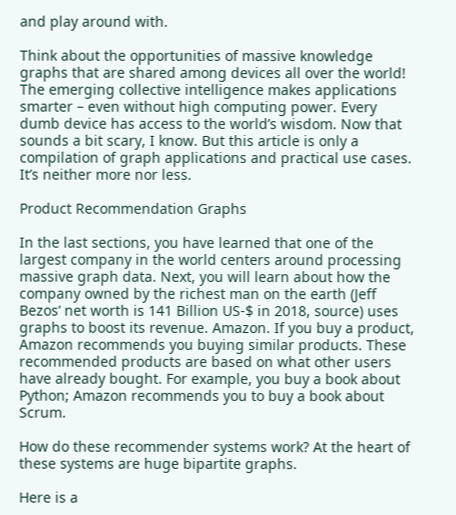and play around with.

Think about the opportunities of massive knowledge graphs that are shared among devices all over the world! The emerging collective intelligence makes applications smarter – even without high computing power. Every dumb device has access to the world’s wisdom. Now that sounds a bit scary, I know. But this article is only a compilation of graph applications and practical use cases. It’s neither more nor less.

Product Recommendation Graphs

In the last sections, you have learned that one of the largest company in the world centers around processing massive graph data. Next, you will learn about how the company owned by the richest man on the earth (Jeff Bezos’ net worth is 141 Billion US-$ in 2018, source) uses graphs to boost its revenue. Amazon. If you buy a product, Amazon recommends you buying similar products. These recommended products are based on what other users have already bought. For example, you buy a book about Python; Amazon recommends you to buy a book about Scrum.

How do these recommender systems work? At the heart of these systems are huge bipartite graphs.

Here is a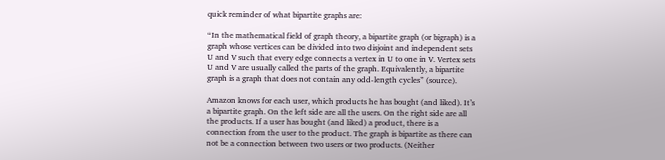quick reminder of what bipartite graphs are:

“In the mathematical field of graph theory, a bipartite graph (or bigraph) is a graph whose vertices can be divided into two disjoint and independent sets U and V such that every edge connects a vertex in U to one in V. Vertex sets U and V are usually called the parts of the graph. Equivalently, a bipartite graph is a graph that does not contain any odd-length cycles” (source).

Amazon knows for each user, which products he has bought (and liked). It’s a bipartite graph. On the left side are all the users. On the right side are all the products. If a user has bought (and liked) a product, there is a connection from the user to the product. The graph is bipartite as there can not be a connection between two users or two products. (Neither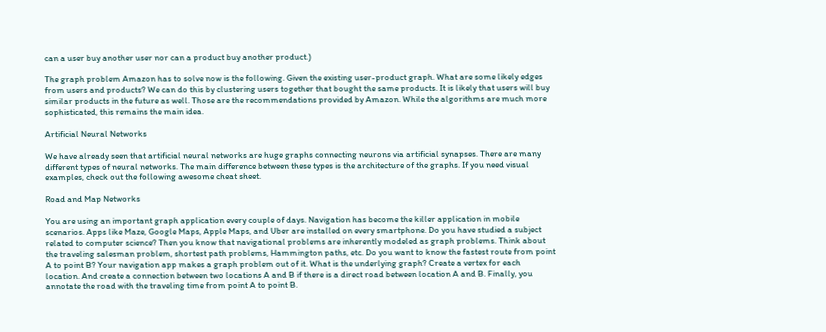can a user buy another user nor can a product buy another product.)

The graph problem Amazon has to solve now is the following. Given the existing user-product graph. What are some likely edges from users and products? We can do this by clustering users together that bought the same products. It is likely that users will buy similar products in the future as well. Those are the recommendations provided by Amazon. While the algorithms are much more sophisticated, this remains the main idea.

Artificial Neural Networks

We have already seen that artificial neural networks are huge graphs connecting neurons via artificial synapses. There are many different types of neural networks. The main difference between these types is the architecture of the graphs. If you need visual examples, check out the following awesome cheat sheet.

Road and Map Networks

You are using an important graph application every couple of days. Navigation has become the killer application in mobile scenarios. Apps like Maze, Google Maps, Apple Maps, and Uber are installed on every smartphone. Do you have studied a subject related to computer science? Then you know that navigational problems are inherently modeled as graph problems. Think about the traveling salesman problem, shortest path problems, Hammington paths, etc. Do you want to know the fastest route from point A to point B? Your navigation app makes a graph problem out of it. What is the underlying graph? Create a vertex for each location. And create a connection between two locations A and B if there is a direct road between location A and B. Finally, you annotate the road with the traveling time from point A to point B.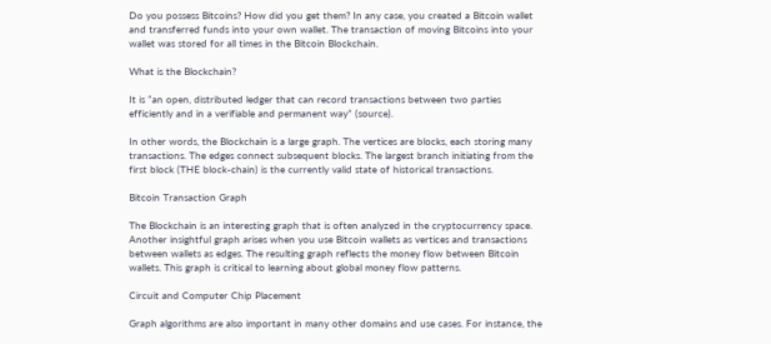Do you possess Bitcoins? How did you get them? In any case, you created a Bitcoin wallet and transferred funds into your own wallet. The transaction of moving Bitcoins into your wallet was stored for all times in the Bitcoin Blockchain.

What is the Blockchain?

It is “an open, distributed ledger that can record transactions between two parties efficiently and in a verifiable and permanent way” (source).

In other words, the Blockchain is a large graph. The vertices are blocks, each storing many transactions. The edges connect subsequent blocks. The largest branch initiating from the first block (THE block-chain) is the currently valid state of historical transactions.

Bitcoin Transaction Graph

The Blockchain is an interesting graph that is often analyzed in the cryptocurrency space. Another insightful graph arises when you use Bitcoin wallets as vertices and transactions between wallets as edges. The resulting graph reflects the money flow between Bitcoin wallets. This graph is critical to learning about global money flow patterns.

Circuit and Computer Chip Placement

Graph algorithms are also important in many other domains and use cases. For instance, the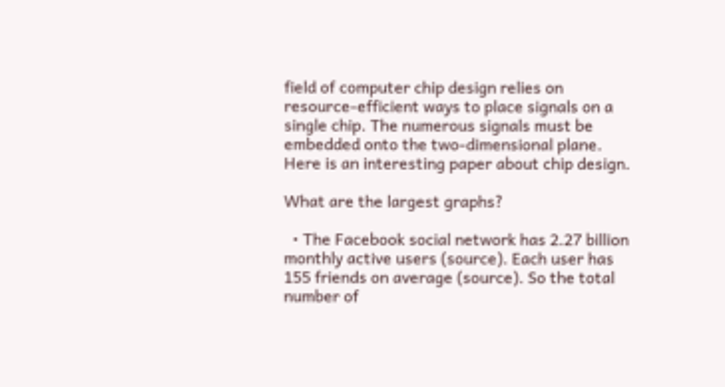field of computer chip design relies on resource-efficient ways to place signals on a single chip. The numerous signals must be embedded onto the two-dimensional plane. Here is an interesting paper about chip design.

What are the largest graphs?

  • The Facebook social network has 2.27 billion monthly active users (source). Each user has 155 friends on average (source). So the total number of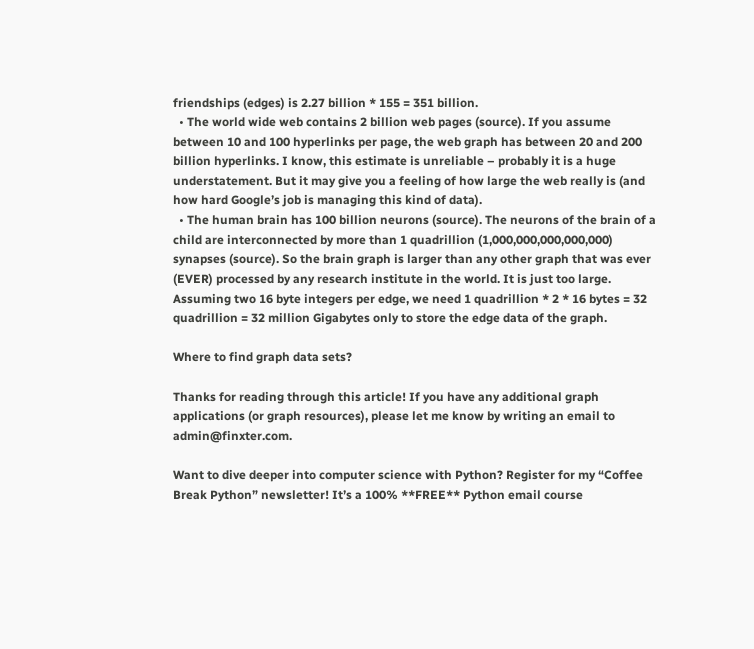friendships (edges) is 2.27 billion * 155 = 351 billion.
  • The world wide web contains 2 billion web pages (source). If you assume between 10 and 100 hyperlinks per page, the web graph has between 20 and 200 billion hyperlinks. I know, this estimate is unreliable – probably it is a huge understatement. But it may give you a feeling of how large the web really is (and how hard Google’s job is managing this kind of data).
  • The human brain has 100 billion neurons (source). The neurons of the brain of a child are interconnected by more than 1 quadrillion (1,000,000,000,000,000) synapses (source). So the brain graph is larger than any other graph that was ever (EVER) processed by any research institute in the world. It is just too large. Assuming two 16 byte integers per edge, we need 1 quadrillion * 2 * 16 bytes = 32 quadrillion = 32 million Gigabytes only to store the edge data of the graph.

Where to find graph data sets?

Thanks for reading through this article! If you have any additional graph applications (or graph resources), please let me know by writing an email to admin@finxter.com.

Want to dive deeper into computer science with Python? Register for my “Coffee Break Python” newsletter! It’s a 100% **FREE** Python email course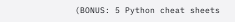(BONUS: 5 Python cheat sheets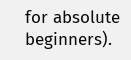for absolute beginners).